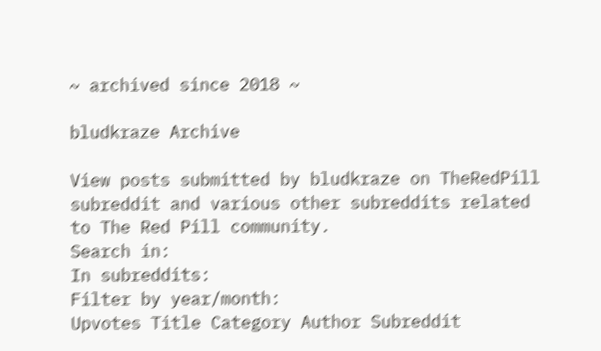~ archived since 2018 ~

bludkraze Archive

View posts submitted by bludkraze on TheRedPill subreddit and various other subreddits related to The Red Pill community.
Search in:
In subreddits:
Filter by year/month:
Upvotes Title Category Author Subreddit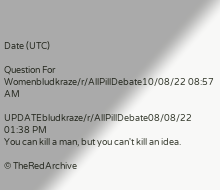Date (UTC)

Question For Womenbludkraze/r/AllPillDebate10/08/22 08:57 AM

UPDATEbludkraze/r/AllPillDebate08/08/22 01:38 PM
You can kill a man, but you can't kill an idea.

© TheRedArchive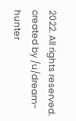2022. All rights reserved.
created by /u/dream-hunter